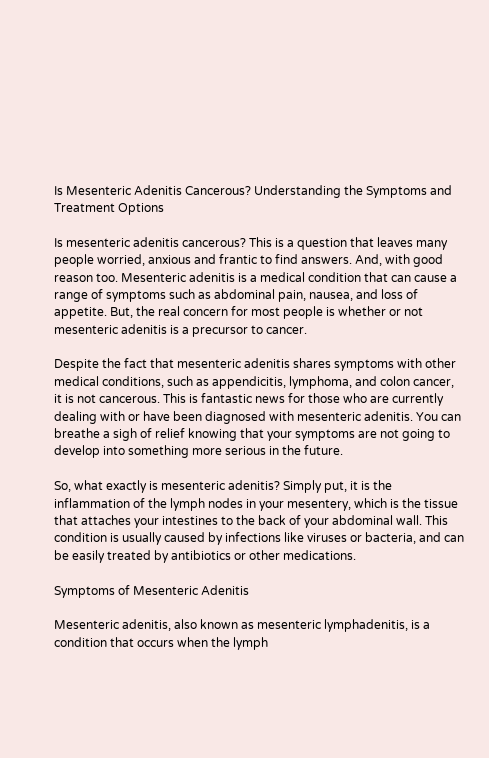Is Mesenteric Adenitis Cancerous? Understanding the Symptoms and Treatment Options

Is mesenteric adenitis cancerous? This is a question that leaves many people worried, anxious and frantic to find answers. And, with good reason too. Mesenteric adenitis is a medical condition that can cause a range of symptoms such as abdominal pain, nausea, and loss of appetite. But, the real concern for most people is whether or not mesenteric adenitis is a precursor to cancer.

Despite the fact that mesenteric adenitis shares symptoms with other medical conditions, such as appendicitis, lymphoma, and colon cancer, it is not cancerous. This is fantastic news for those who are currently dealing with or have been diagnosed with mesenteric adenitis. You can breathe a sigh of relief knowing that your symptoms are not going to develop into something more serious in the future.

So, what exactly is mesenteric adenitis? Simply put, it is the inflammation of the lymph nodes in your mesentery, which is the tissue that attaches your intestines to the back of your abdominal wall. This condition is usually caused by infections like viruses or bacteria, and can be easily treated by antibiotics or other medications.

Symptoms of Mesenteric Adenitis

Mesenteric adenitis, also known as mesenteric lymphadenitis, is a condition that occurs when the lymph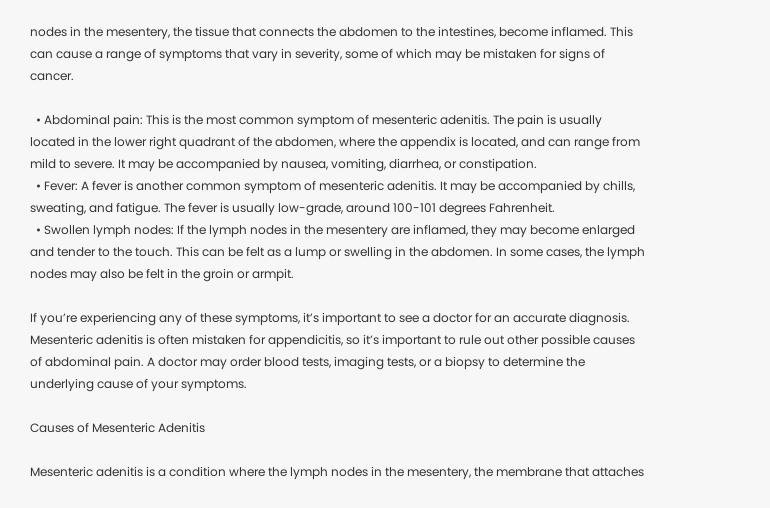nodes in the mesentery, the tissue that connects the abdomen to the intestines, become inflamed. This can cause a range of symptoms that vary in severity, some of which may be mistaken for signs of cancer.

  • Abdominal pain: This is the most common symptom of mesenteric adenitis. The pain is usually located in the lower right quadrant of the abdomen, where the appendix is located, and can range from mild to severe. It may be accompanied by nausea, vomiting, diarrhea, or constipation.
  • Fever: A fever is another common symptom of mesenteric adenitis. It may be accompanied by chills, sweating, and fatigue. The fever is usually low-grade, around 100-101 degrees Fahrenheit.
  • Swollen lymph nodes: If the lymph nodes in the mesentery are inflamed, they may become enlarged and tender to the touch. This can be felt as a lump or swelling in the abdomen. In some cases, the lymph nodes may also be felt in the groin or armpit.

If you’re experiencing any of these symptoms, it’s important to see a doctor for an accurate diagnosis. Mesenteric adenitis is often mistaken for appendicitis, so it’s important to rule out other possible causes of abdominal pain. A doctor may order blood tests, imaging tests, or a biopsy to determine the underlying cause of your symptoms.

Causes of Mesenteric Adenitis

Mesenteric adenitis is a condition where the lymph nodes in the mesentery, the membrane that attaches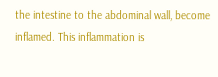the intestine to the abdominal wall, become inflamed. This inflammation is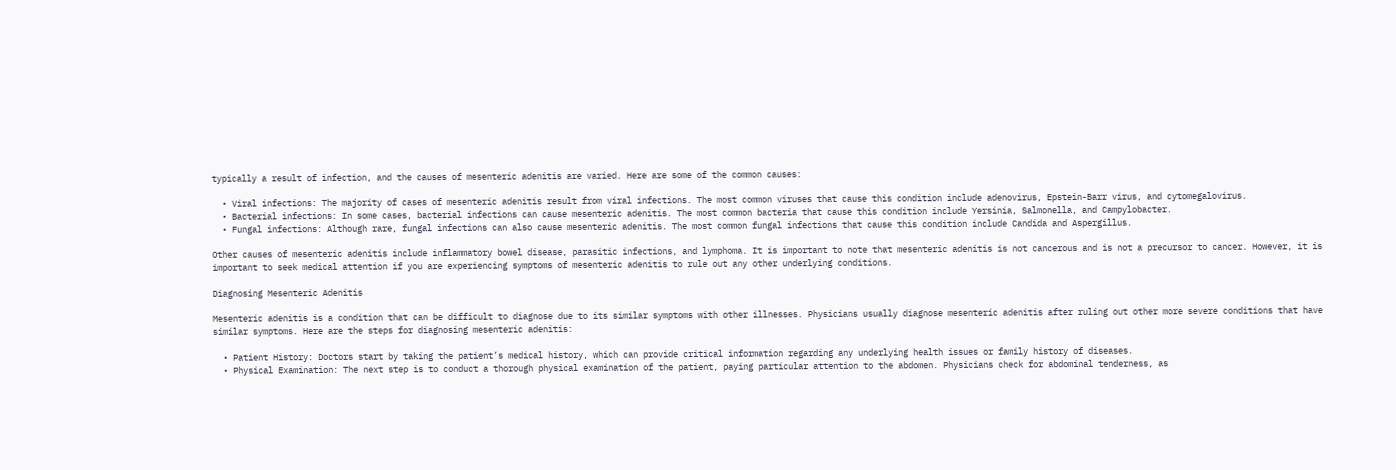typically a result of infection, and the causes of mesenteric adenitis are varied. Here are some of the common causes:

  • Viral infections: The majority of cases of mesenteric adenitis result from viral infections. The most common viruses that cause this condition include adenovirus, Epstein-Barr virus, and cytomegalovirus.
  • Bacterial infections: In some cases, bacterial infections can cause mesenteric adenitis. The most common bacteria that cause this condition include Yersinia, Salmonella, and Campylobacter.
  • Fungal infections: Although rare, fungal infections can also cause mesenteric adenitis. The most common fungal infections that cause this condition include Candida and Aspergillus.

Other causes of mesenteric adenitis include inflammatory bowel disease, parasitic infections, and lymphoma. It is important to note that mesenteric adenitis is not cancerous and is not a precursor to cancer. However, it is important to seek medical attention if you are experiencing symptoms of mesenteric adenitis to rule out any other underlying conditions.

Diagnosing Mesenteric Adenitis

Mesenteric adenitis is a condition that can be difficult to diagnose due to its similar symptoms with other illnesses. Physicians usually diagnose mesenteric adenitis after ruling out other more severe conditions that have similar symptoms. Here are the steps for diagnosing mesenteric adenitis:

  • Patient History: Doctors start by taking the patient’s medical history, which can provide critical information regarding any underlying health issues or family history of diseases.
  • Physical Examination: The next step is to conduct a thorough physical examination of the patient, paying particular attention to the abdomen. Physicians check for abdominal tenderness, as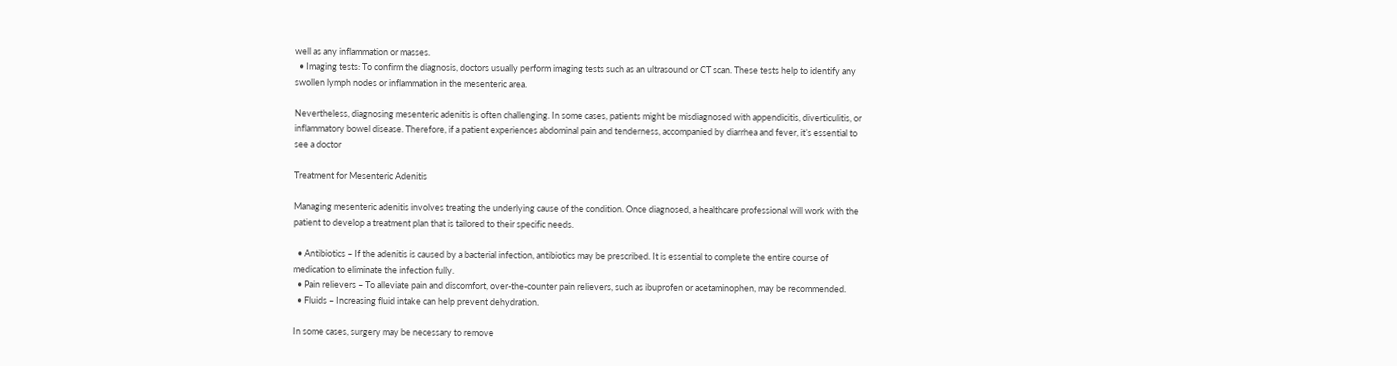well as any inflammation or masses.
  • Imaging tests: To confirm the diagnosis, doctors usually perform imaging tests such as an ultrasound or CT scan. These tests help to identify any swollen lymph nodes or inflammation in the mesenteric area.

Nevertheless, diagnosing mesenteric adenitis is often challenging. In some cases, patients might be misdiagnosed with appendicitis, diverticulitis, or inflammatory bowel disease. Therefore, if a patient experiences abdominal pain and tenderness, accompanied by diarrhea and fever, it’s essential to see a doctor

Treatment for Mesenteric Adenitis

Managing mesenteric adenitis involves treating the underlying cause of the condition. Once diagnosed, a healthcare professional will work with the patient to develop a treatment plan that is tailored to their specific needs.

  • Antibiotics – If the adenitis is caused by a bacterial infection, antibiotics may be prescribed. It is essential to complete the entire course of medication to eliminate the infection fully.
  • Pain relievers – To alleviate pain and discomfort, over-the-counter pain relievers, such as ibuprofen or acetaminophen, may be recommended.
  • Fluids – Increasing fluid intake can help prevent dehydration.

In some cases, surgery may be necessary to remove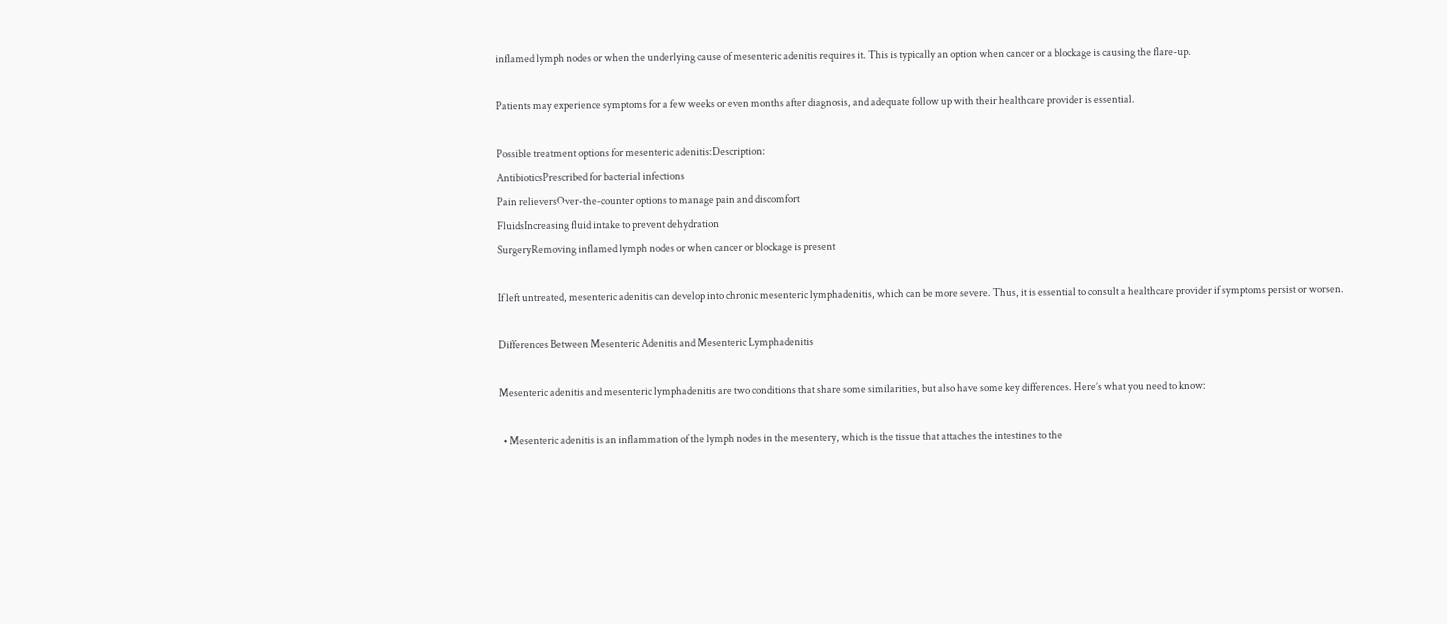inflamed lymph nodes or when the underlying cause of mesenteric adenitis requires it. This is typically an option when cancer or a blockage is causing the flare-up.

Patients may experience symptoms for a few weeks or even months after diagnosis, and adequate follow up with their healthcare provider is essential.

Possible treatment options for mesenteric adenitis:Description:
AntibioticsPrescribed for bacterial infections
Pain relieversOver-the-counter options to manage pain and discomfort
FluidsIncreasing fluid intake to prevent dehydration
SurgeryRemoving inflamed lymph nodes or when cancer or blockage is present

If left untreated, mesenteric adenitis can develop into chronic mesenteric lymphadenitis, which can be more severe. Thus, it is essential to consult a healthcare provider if symptoms persist or worsen.

Differences Between Mesenteric Adenitis and Mesenteric Lymphadenitis

Mesenteric adenitis and mesenteric lymphadenitis are two conditions that share some similarities, but also have some key differences. Here’s what you need to know:

  • Mesenteric adenitis is an inflammation of the lymph nodes in the mesentery, which is the tissue that attaches the intestines to the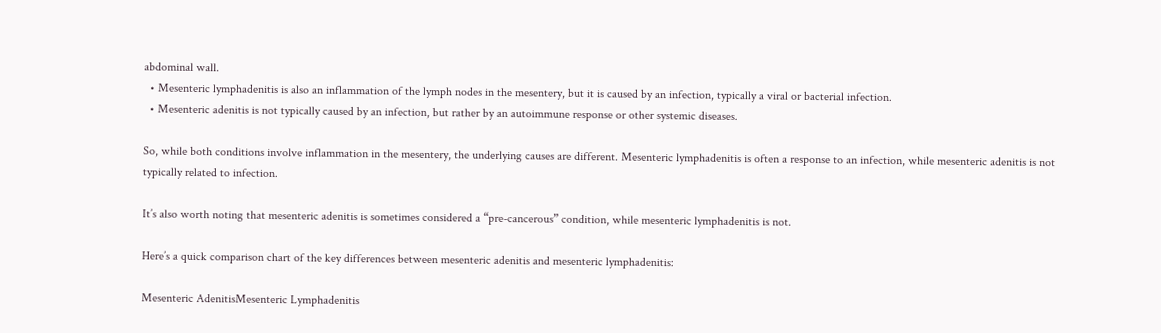abdominal wall.
  • Mesenteric lymphadenitis is also an inflammation of the lymph nodes in the mesentery, but it is caused by an infection, typically a viral or bacterial infection.
  • Mesenteric adenitis is not typically caused by an infection, but rather by an autoimmune response or other systemic diseases.

So, while both conditions involve inflammation in the mesentery, the underlying causes are different. Mesenteric lymphadenitis is often a response to an infection, while mesenteric adenitis is not typically related to infection.

It’s also worth noting that mesenteric adenitis is sometimes considered a “pre-cancerous” condition, while mesenteric lymphadenitis is not.

Here’s a quick comparison chart of the key differences between mesenteric adenitis and mesenteric lymphadenitis:

Mesenteric AdenitisMesenteric Lymphadenitis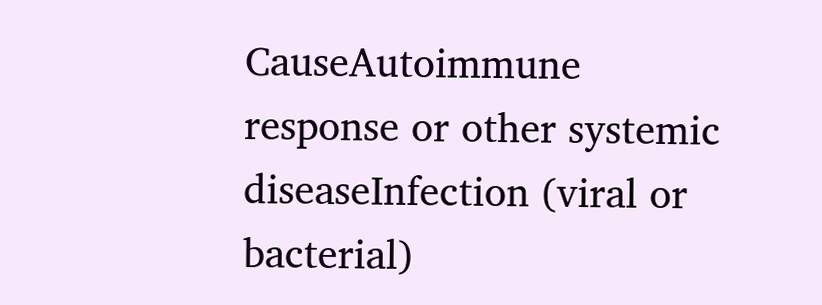CauseAutoimmune response or other systemic diseaseInfection (viral or bacterial)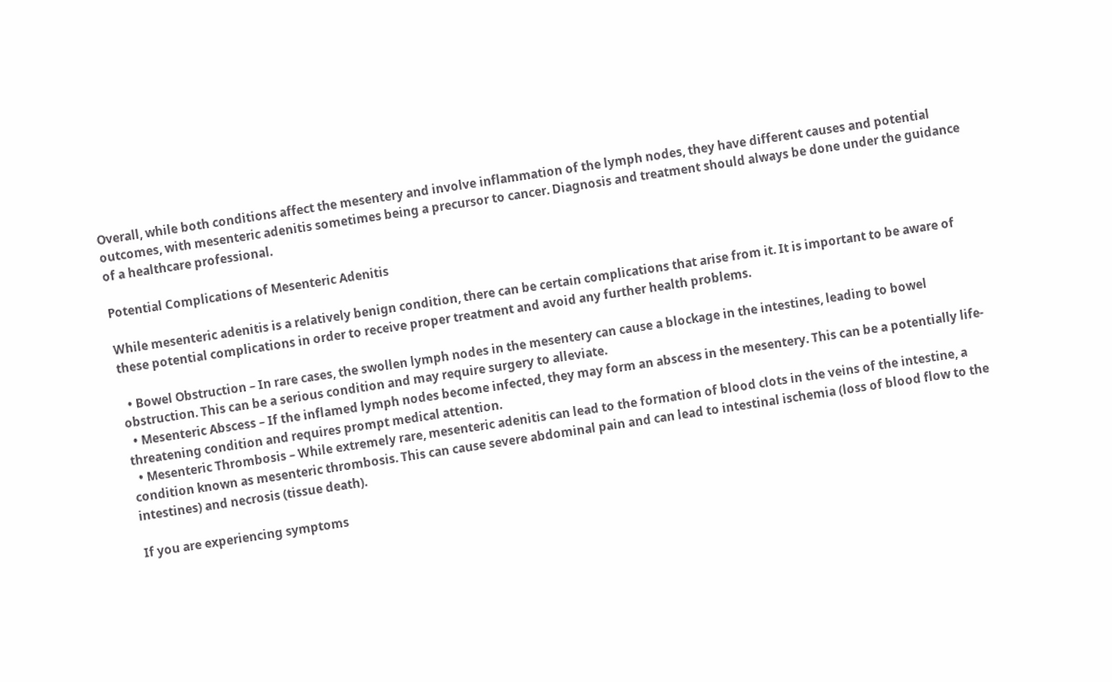Overall, while both conditions affect the mesentery and involve inflammation of the lymph nodes, they have different causes and potential outcomes, with mesenteric adenitis sometimes being a precursor to cancer. Diagnosis and treatment should always be done under the guidance of a healthcare professional.

Potential Complications of Mesenteric Adenitis

While mesenteric adenitis is a relatively benign condition, there can be certain complications that arise from it. It is important to be aware of these potential complications in order to receive proper treatment and avoid any further health problems.

  • Bowel Obstruction – In rare cases, the swollen lymph nodes in the mesentery can cause a blockage in the intestines, leading to bowel obstruction. This can be a serious condition and may require surgery to alleviate.
  • Mesenteric Abscess – If the inflamed lymph nodes become infected, they may form an abscess in the mesentery. This can be a potentially life-threatening condition and requires prompt medical attention.
  • Mesenteric Thrombosis – While extremely rare, mesenteric adenitis can lead to the formation of blood clots in the veins of the intestine, a condition known as mesenteric thrombosis. This can cause severe abdominal pain and can lead to intestinal ischemia (loss of blood flow to the intestines) and necrosis (tissue death).

If you are experiencing symptoms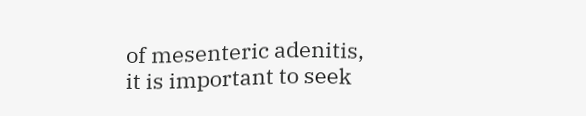of mesenteric adenitis, it is important to seek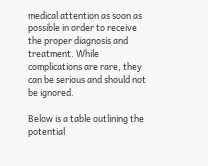medical attention as soon as possible in order to receive the proper diagnosis and treatment. While complications are rare, they can be serious and should not be ignored.

Below is a table outlining the potential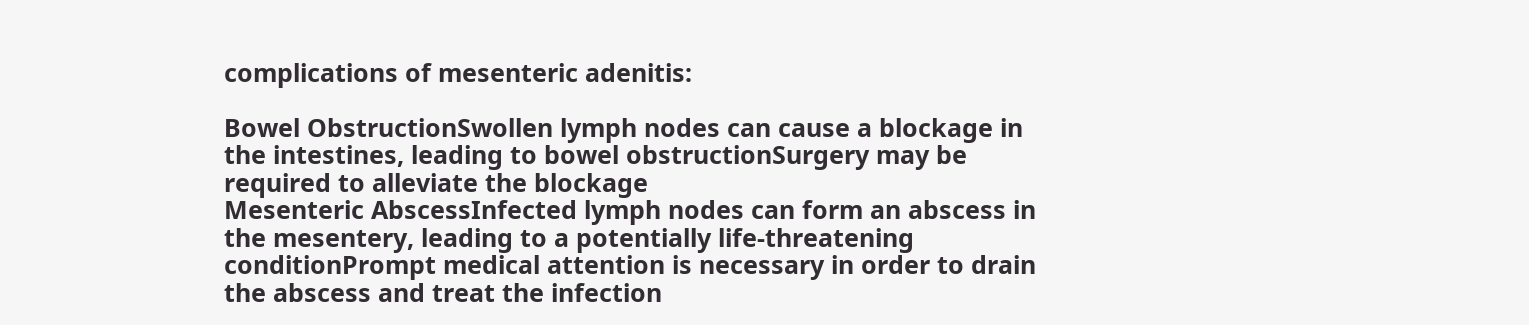complications of mesenteric adenitis:

Bowel ObstructionSwollen lymph nodes can cause a blockage in the intestines, leading to bowel obstructionSurgery may be required to alleviate the blockage
Mesenteric AbscessInfected lymph nodes can form an abscess in the mesentery, leading to a potentially life-threatening conditionPrompt medical attention is necessary in order to drain the abscess and treat the infection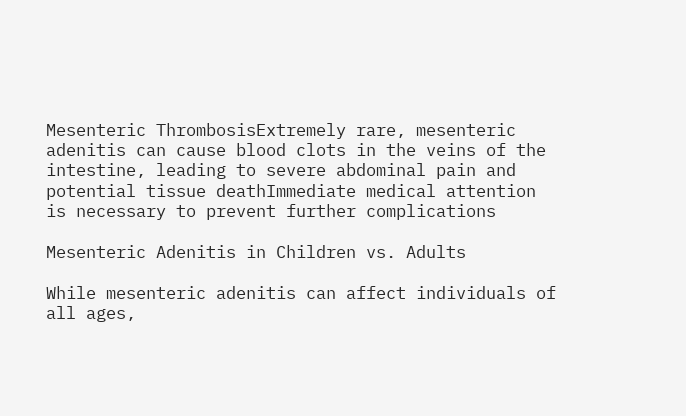Mesenteric ThrombosisExtremely rare, mesenteric adenitis can cause blood clots in the veins of the intestine, leading to severe abdominal pain and potential tissue deathImmediate medical attention is necessary to prevent further complications

Mesenteric Adenitis in Children vs. Adults

While mesenteric adenitis can affect individuals of all ages,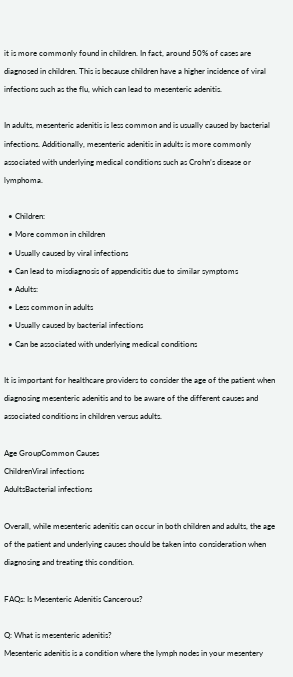it is more commonly found in children. In fact, around 50% of cases are diagnosed in children. This is because children have a higher incidence of viral infections such as the flu, which can lead to mesenteric adenitis.

In adults, mesenteric adenitis is less common and is usually caused by bacterial infections. Additionally, mesenteric adenitis in adults is more commonly associated with underlying medical conditions such as Crohn’s disease or lymphoma.

  • Children:
  • More common in children
  • Usually caused by viral infections
  • Can lead to misdiagnosis of appendicitis due to similar symptoms
  • Adults:
  • Less common in adults
  • Usually caused by bacterial infections
  • Can be associated with underlying medical conditions

It is important for healthcare providers to consider the age of the patient when diagnosing mesenteric adenitis and to be aware of the different causes and associated conditions in children versus adults.

Age GroupCommon Causes
ChildrenViral infections
AdultsBacterial infections

Overall, while mesenteric adenitis can occur in both children and adults, the age of the patient and underlying causes should be taken into consideration when diagnosing and treating this condition.

FAQs: Is Mesenteric Adenitis Cancerous?

Q: What is mesenteric adenitis?
Mesenteric adenitis is a condition where the lymph nodes in your mesentery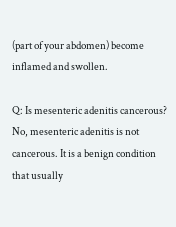(part of your abdomen) become inflamed and swollen.

Q: Is mesenteric adenitis cancerous?
No, mesenteric adenitis is not cancerous. It is a benign condition that usually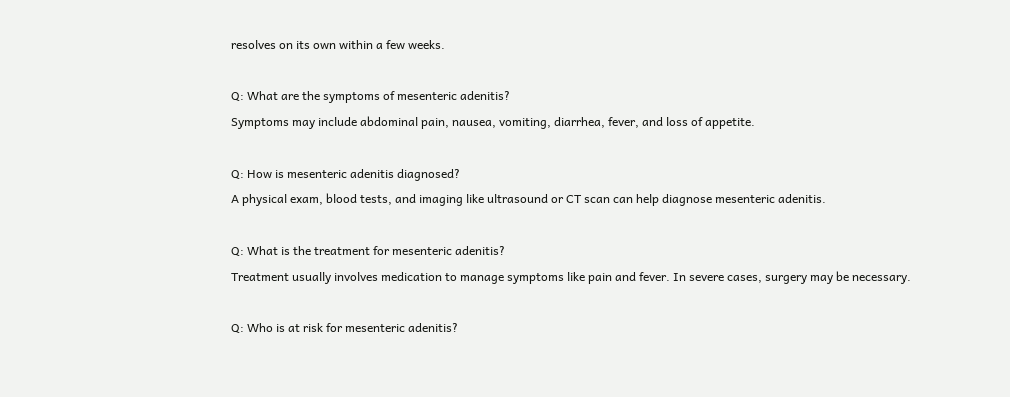resolves on its own within a few weeks.

Q: What are the symptoms of mesenteric adenitis?
Symptoms may include abdominal pain, nausea, vomiting, diarrhea, fever, and loss of appetite.

Q: How is mesenteric adenitis diagnosed?
A physical exam, blood tests, and imaging like ultrasound or CT scan can help diagnose mesenteric adenitis.

Q: What is the treatment for mesenteric adenitis?
Treatment usually involves medication to manage symptoms like pain and fever. In severe cases, surgery may be necessary.

Q: Who is at risk for mesenteric adenitis?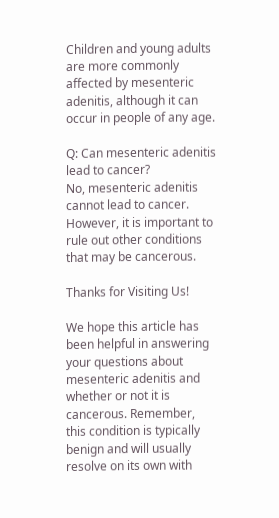Children and young adults are more commonly affected by mesenteric adenitis, although it can occur in people of any age.

Q: Can mesenteric adenitis lead to cancer?
No, mesenteric adenitis cannot lead to cancer. However, it is important to rule out other conditions that may be cancerous.

Thanks for Visiting Us!

We hope this article has been helpful in answering your questions about mesenteric adenitis and whether or not it is cancerous. Remember, this condition is typically benign and will usually resolve on its own with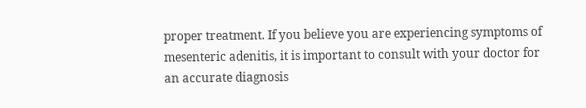proper treatment. If you believe you are experiencing symptoms of mesenteric adenitis, it is important to consult with your doctor for an accurate diagnosis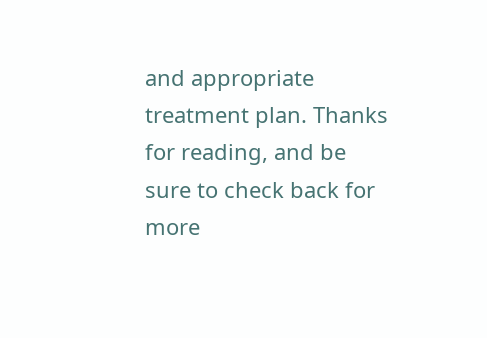and appropriate treatment plan. Thanks for reading, and be sure to check back for more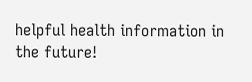helpful health information in the future!